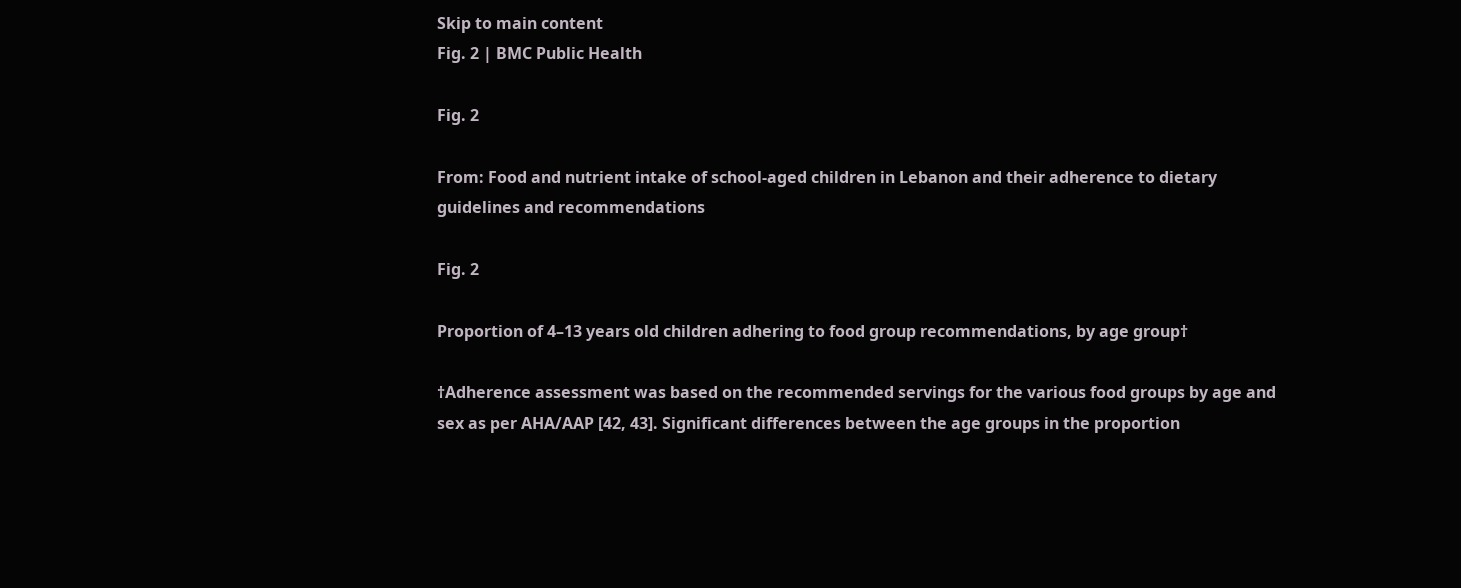Skip to main content
Fig. 2 | BMC Public Health

Fig. 2

From: Food and nutrient intake of school-aged children in Lebanon and their adherence to dietary guidelines and recommendations

Fig. 2

Proportion of 4–13 years old children adhering to food group recommendations, by age group†

†Adherence assessment was based on the recommended servings for the various food groups by age and sex as per AHA/AAP [42, 43]. Significant differences between the age groups in the proportion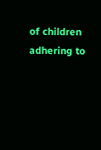of children adhering to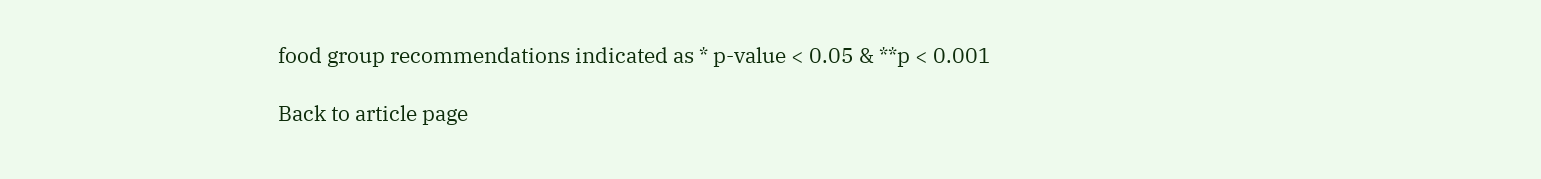food group recommendations indicated as * p-value < 0.05 & **p < 0.001

Back to article page